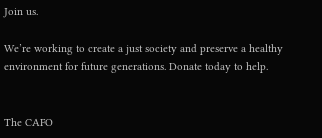Join us.

We’re working to create a just society and preserve a healthy environment for future generations. Donate today to help.


The CAFO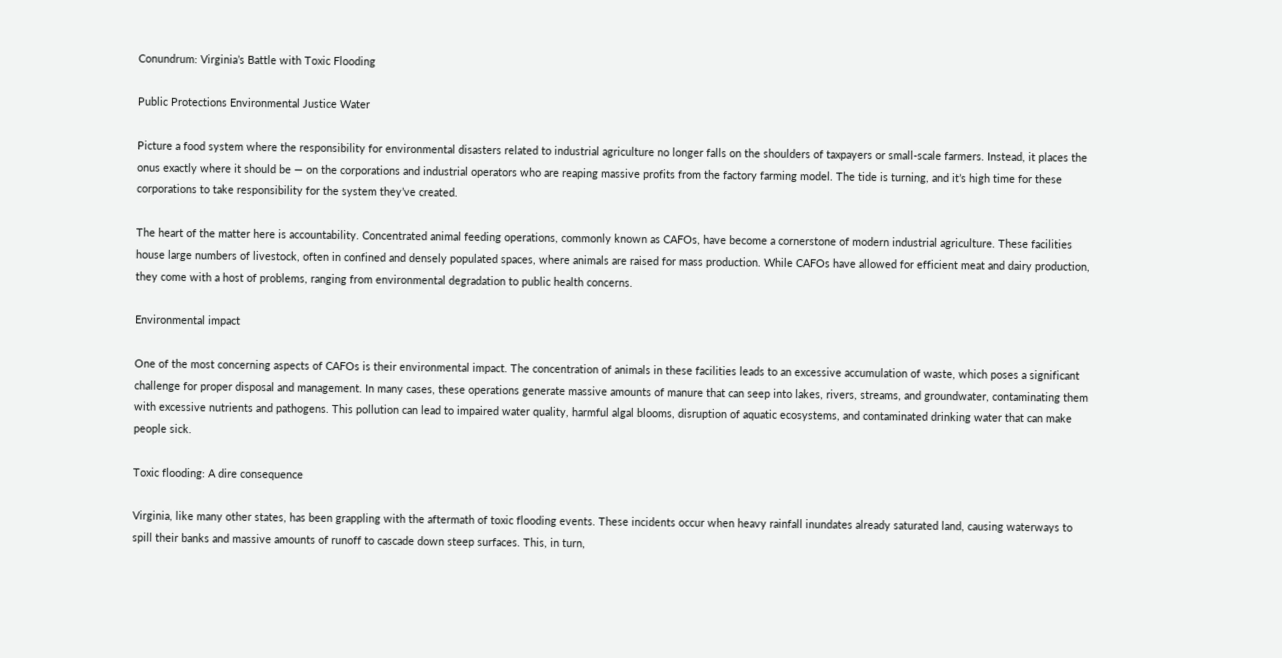Conundrum: Virginia’s Battle with Toxic Flooding

Public Protections Environmental Justice Water

Picture a food system where the responsibility for environmental disasters related to industrial agriculture no longer falls on the shoulders of taxpayers or small-scale farmers. Instead, it places the onus exactly where it should be — on the corporations and industrial operators who are reaping massive profits from the factory farming model. The tide is turning, and it’s high time for these corporations to take responsibility for the system they’ve created.

The heart of the matter here is accountability. Concentrated animal feeding operations, commonly known as CAFOs, have become a cornerstone of modern industrial agriculture. These facilities house large numbers of livestock, often in confined and densely populated spaces, where animals are raised for mass production. While CAFOs have allowed for efficient meat and dairy production, they come with a host of problems, ranging from environmental degradation to public health concerns.

Environmental impact

One of the most concerning aspects of CAFOs is their environmental impact. The concentration of animals in these facilities leads to an excessive accumulation of waste, which poses a significant challenge for proper disposal and management. In many cases, these operations generate massive amounts of manure that can seep into lakes, rivers, streams, and groundwater, contaminating them with excessive nutrients and pathogens. This pollution can lead to impaired water quality, harmful algal blooms, disruption of aquatic ecosystems, and contaminated drinking water that can make people sick.

Toxic flooding: A dire consequence

Virginia, like many other states, has been grappling with the aftermath of toxic flooding events. These incidents occur when heavy rainfall inundates already saturated land, causing waterways to spill their banks and massive amounts of runoff to cascade down steep surfaces. This, in turn,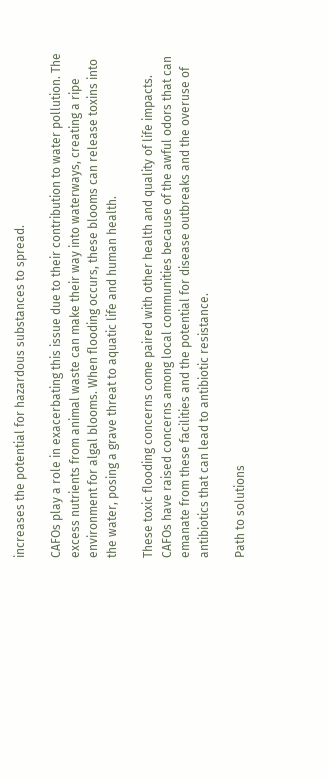increases the potential for hazardous substances to spread.

CAFOs play a role in exacerbating this issue due to their contribution to water pollution. The excess nutrients from animal waste can make their way into waterways, creating a ripe environment for algal blooms. When flooding occurs, these blooms can release toxins into the water, posing a grave threat to aquatic life and human health.

These toxic flooding concerns come paired with other health and quality of life impacts. CAFOs have raised concerns among local communities because of the awful odors that can emanate from these facilities and the potential for disease outbreaks and the overuse of antibiotics that can lead to antibiotic resistance.

Path to solutions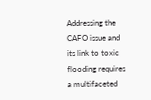Addressing the CAFO issue and its link to toxic flooding requires a multifaceted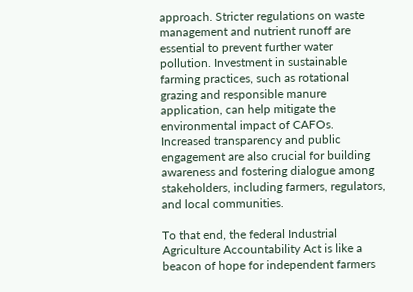approach. Stricter regulations on waste management and nutrient runoff are essential to prevent further water pollution. Investment in sustainable farming practices, such as rotational grazing and responsible manure application, can help mitigate the environmental impact of CAFOs. Increased transparency and public engagement are also crucial for building awareness and fostering dialogue among stakeholders, including farmers, regulators, and local communities.

To that end, the federal Industrial Agriculture Accountability Act is like a beacon of hope for independent farmers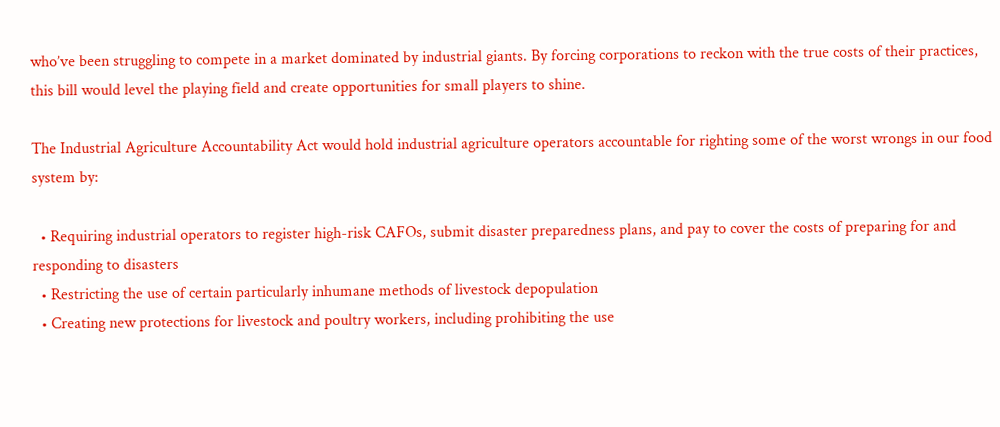who’ve been struggling to compete in a market dominated by industrial giants. By forcing corporations to reckon with the true costs of their practices, this bill would level the playing field and create opportunities for small players to shine.

The Industrial Agriculture Accountability Act would hold industrial agriculture operators accountable for righting some of the worst wrongs in our food system by:

  • Requiring industrial operators to register high-risk CAFOs, submit disaster preparedness plans, and pay to cover the costs of preparing for and responding to disasters
  • Restricting the use of certain particularly inhumane methods of livestock depopulation
  • Creating new protections for livestock and poultry workers, including prohibiting the use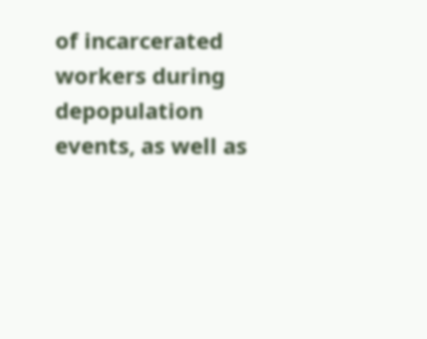of incarcerated workers during depopulation events, as well as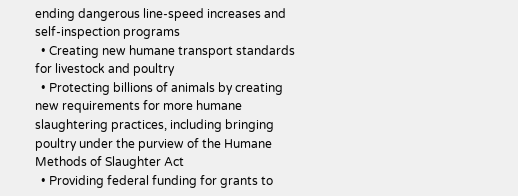ending dangerous line-speed increases and self-inspection programs
  • Creating new humane transport standards for livestock and poultry
  • Protecting billions of animals by creating new requirements for more humane slaughtering practices, including bringing poultry under the purview of the Humane Methods of Slaughter Act
  • Providing federal funding for grants to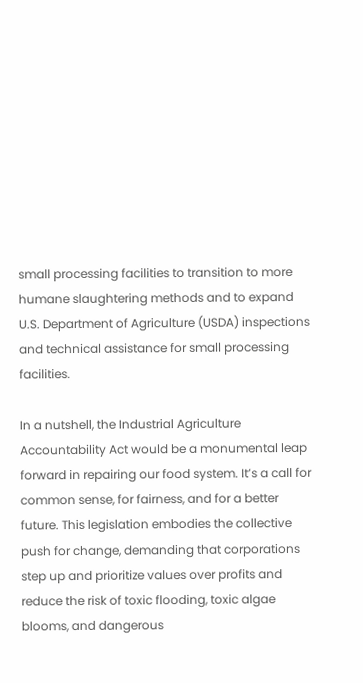small processing facilities to transition to more humane slaughtering methods and to expand U.S. Department of Agriculture (USDA) inspections and technical assistance for small processing facilities.

In a nutshell, the Industrial Agriculture Accountability Act would be a monumental leap forward in repairing our food system. It’s a call for common sense, for fairness, and for a better future. This legislation embodies the collective push for change, demanding that corporations step up and prioritize values over profits and reduce the risk of toxic flooding, toxic algae blooms, and dangerous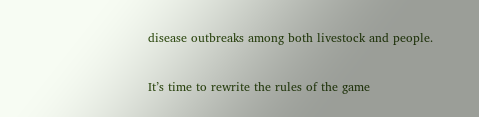disease outbreaks among both livestock and people.

It’s time to rewrite the rules of the game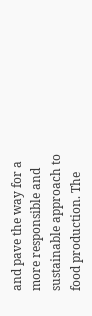and pave the way for a more responsible and sustainable approach to food production. The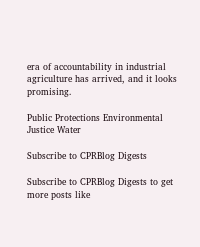era of accountability in industrial agriculture has arrived, and it looks promising.

Public Protections Environmental Justice Water

Subscribe to CPRBlog Digests

Subscribe to CPRBlog Digests to get more posts like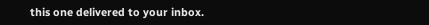this one delivered to your inbox.